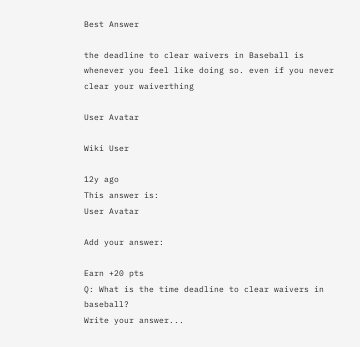Best Answer

the deadline to clear waivers in Baseball is whenever you feel like doing so. even if you never clear your waiverthing

User Avatar

Wiki User

12y ago
This answer is:
User Avatar

Add your answer:

Earn +20 pts
Q: What is the time deadline to clear waivers in baseball?
Write your answer...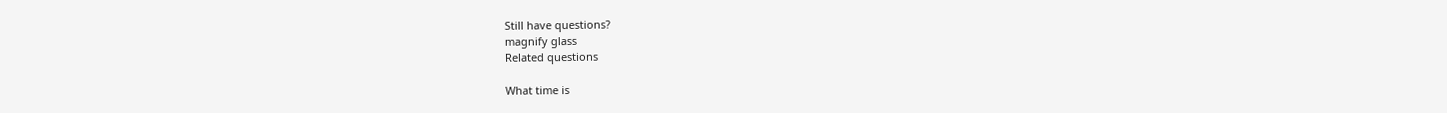Still have questions?
magnify glass
Related questions

What time is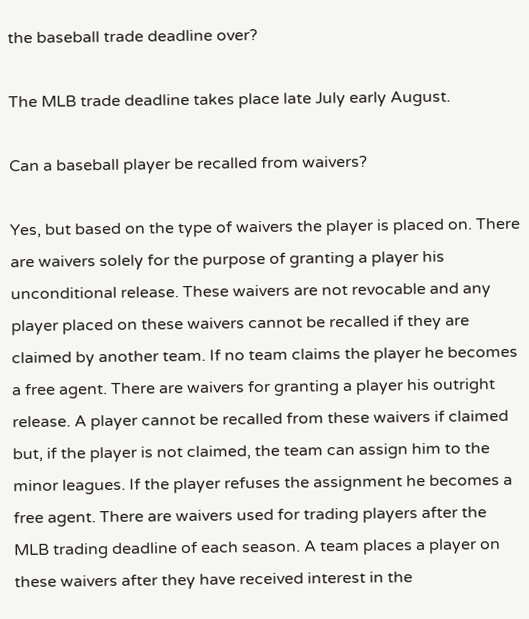the baseball trade deadline over?

The MLB trade deadline takes place late July early August.

Can a baseball player be recalled from waivers?

Yes, but based on the type of waivers the player is placed on. There are waivers solely for the purpose of granting a player his unconditional release. These waivers are not revocable and any player placed on these waivers cannot be recalled if they are claimed by another team. If no team claims the player he becomes a free agent. There are waivers for granting a player his outright release. A player cannot be recalled from these waivers if claimed but, if the player is not claimed, the team can assign him to the minor leagues. If the player refuses the assignment he becomes a free agent. There are waivers used for trading players after the MLB trading deadline of each season. A team places a player on these waivers after they have received interest in the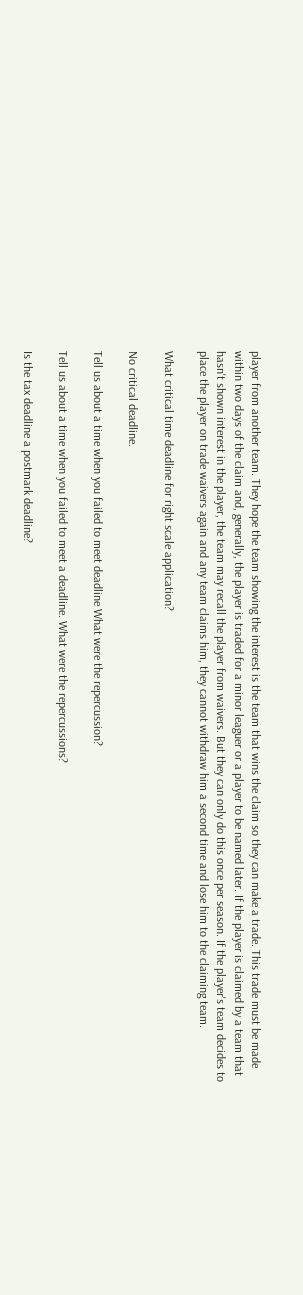player from another team. They hope the team showing the interest is the team that wins the claim so they can make a trade. This trade must be made within two days of the claim and, generally, the player is traded for a minor leaguer or a player to be named later. If the player is claimed by a team that hasn't shown interest in the player, the team may recall the player from waivers. But they can only do this once per season. If the player's team decides to place the player on trade waivers again and any team claims him, they cannot withdraw him a second time and lose him to the claiming team.

What critical time deadline for right scale application?

No critical deadline.

Tell us about a time when you failed to meet deadline What were the repercussion?

Tell us about a time when you failed to meet a deadline. What were the repercussions?

Is the tax deadline a postmark deadline?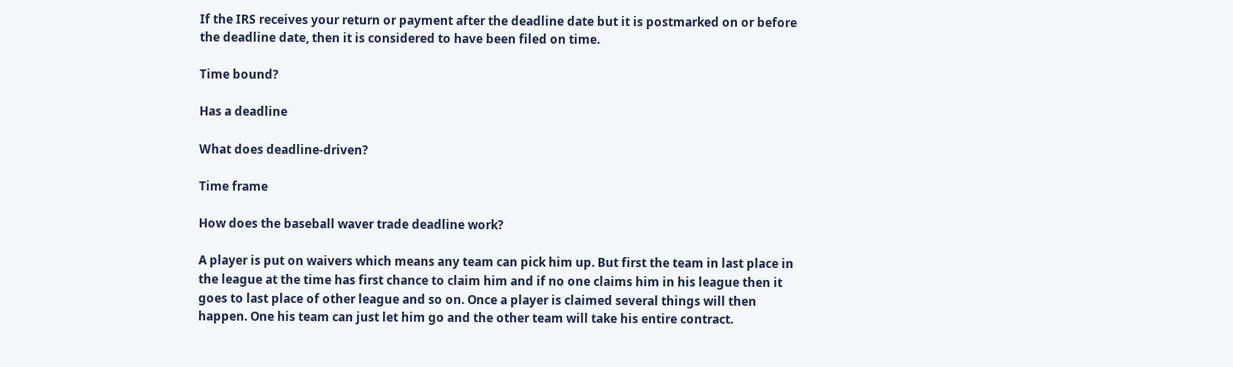If the IRS receives your return or payment after the deadline date but it is postmarked on or before the deadline date, then it is considered to have been filed on time.

Time bound?

Has a deadline

What does deadline-driven?

Time frame

How does the baseball waver trade deadline work?

A player is put on waivers which means any team can pick him up. But first the team in last place in the league at the time has first chance to claim him and if no one claims him in his league then it goes to last place of other league and so on. Once a player is claimed several things will then happen. One his team can just let him go and the other team will take his entire contract.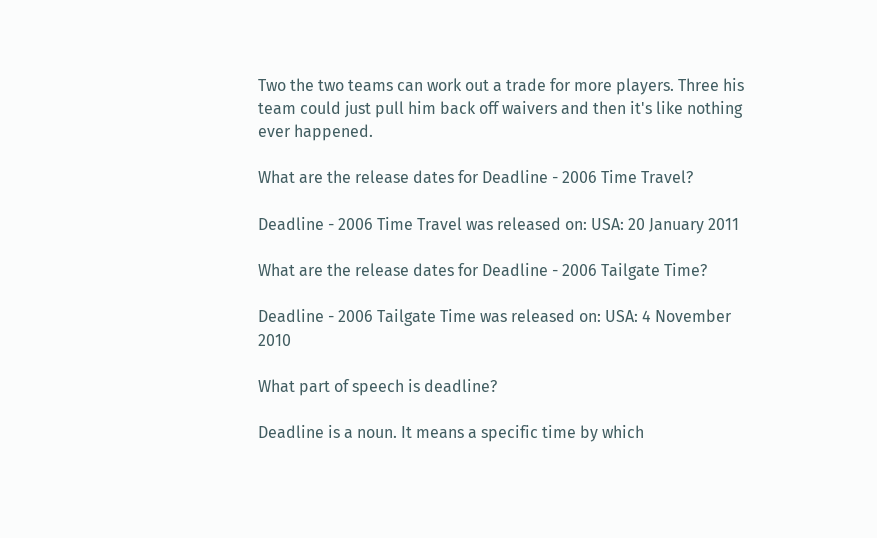Two the two teams can work out a trade for more players. Three his team could just pull him back off waivers and then it's like nothing ever happened.

What are the release dates for Deadline - 2006 Time Travel?

Deadline - 2006 Time Travel was released on: USA: 20 January 2011

What are the release dates for Deadline - 2006 Tailgate Time?

Deadline - 2006 Tailgate Time was released on: USA: 4 November 2010

What part of speech is deadline?

Deadline is a noun. It means a specific time by which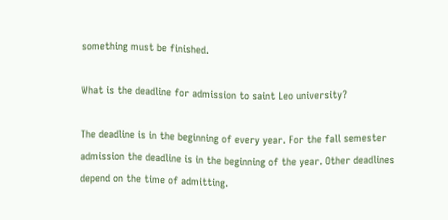something must be finished.

What is the deadline for admission to saint Leo university?

The deadline is in the beginning of every year. For the fall semester admission the deadline is in the beginning of the year. Other deadlines depend on the time of admitting.